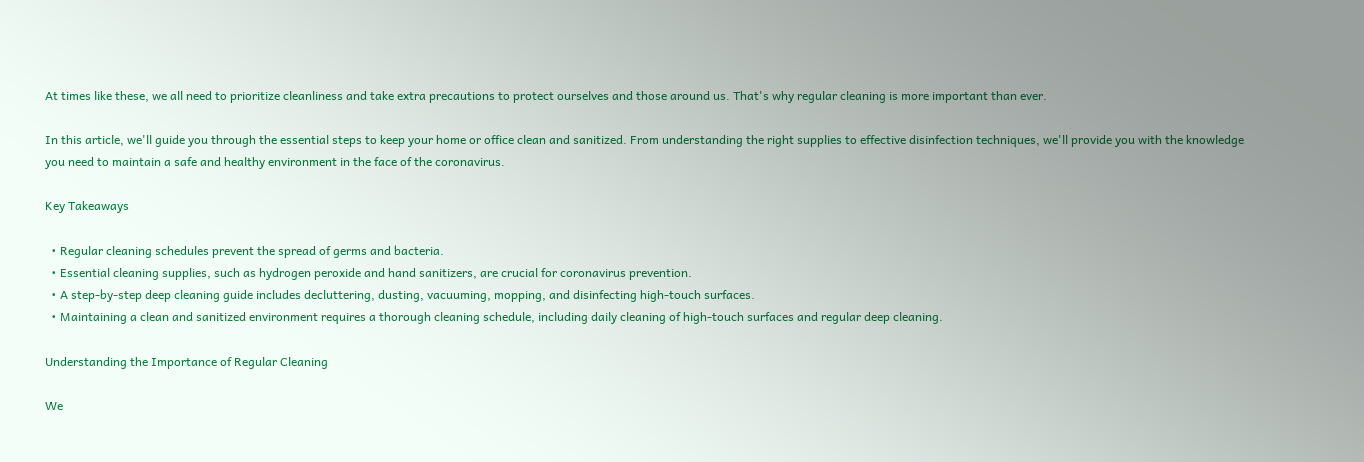At times like these, we all need to prioritize cleanliness and take extra precautions to protect ourselves and those around us. That's why regular cleaning is more important than ever.

In this article, we'll guide you through the essential steps to keep your home or office clean and sanitized. From understanding the right supplies to effective disinfection techniques, we'll provide you with the knowledge you need to maintain a safe and healthy environment in the face of the coronavirus.

Key Takeaways

  • Regular cleaning schedules prevent the spread of germs and bacteria.
  • Essential cleaning supplies, such as hydrogen peroxide and hand sanitizers, are crucial for coronavirus prevention.
  • A step-by-step deep cleaning guide includes decluttering, dusting, vacuuming, mopping, and disinfecting high-touch surfaces.
  • Maintaining a clean and sanitized environment requires a thorough cleaning schedule, including daily cleaning of high-touch surfaces and regular deep cleaning.

Understanding the Importance of Regular Cleaning

We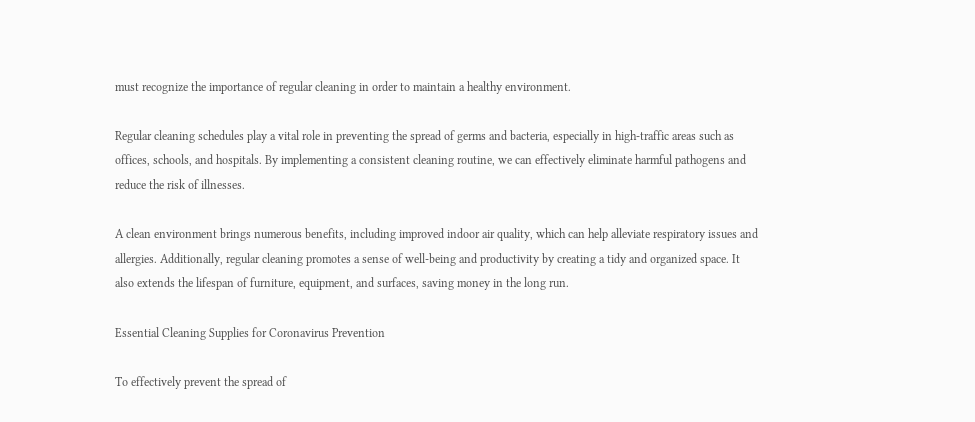must recognize the importance of regular cleaning in order to maintain a healthy environment.

Regular cleaning schedules play a vital role in preventing the spread of germs and bacteria, especially in high-traffic areas such as offices, schools, and hospitals. By implementing a consistent cleaning routine, we can effectively eliminate harmful pathogens and reduce the risk of illnesses.

A clean environment brings numerous benefits, including improved indoor air quality, which can help alleviate respiratory issues and allergies. Additionally, regular cleaning promotes a sense of well-being and productivity by creating a tidy and organized space. It also extends the lifespan of furniture, equipment, and surfaces, saving money in the long run.

Essential Cleaning Supplies for Coronavirus Prevention

To effectively prevent the spread of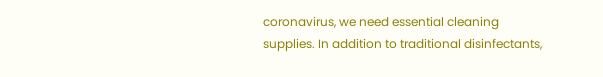coronavirus, we need essential cleaning supplies. In addition to traditional disinfectants,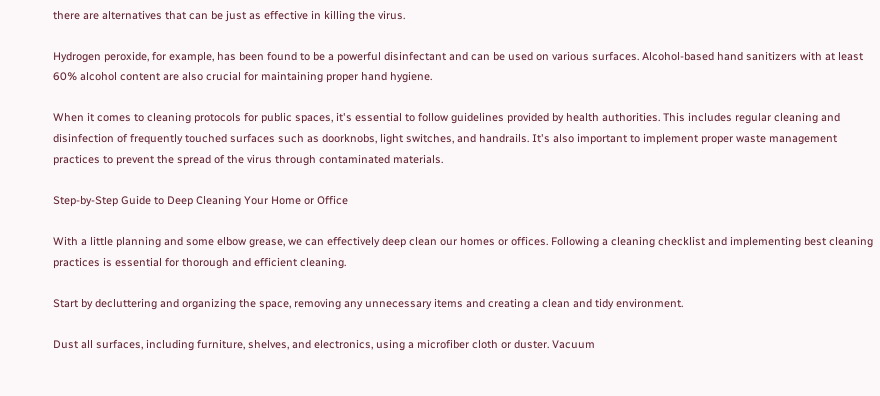there are alternatives that can be just as effective in killing the virus.

Hydrogen peroxide, for example, has been found to be a powerful disinfectant and can be used on various surfaces. Alcohol-based hand sanitizers with at least 60% alcohol content are also crucial for maintaining proper hand hygiene.

When it comes to cleaning protocols for public spaces, it's essential to follow guidelines provided by health authorities. This includes regular cleaning and disinfection of frequently touched surfaces such as doorknobs, light switches, and handrails. It's also important to implement proper waste management practices to prevent the spread of the virus through contaminated materials.

Step-by-Step Guide to Deep Cleaning Your Home or Office

With a little planning and some elbow grease, we can effectively deep clean our homes or offices. Following a cleaning checklist and implementing best cleaning practices is essential for thorough and efficient cleaning.

Start by decluttering and organizing the space, removing any unnecessary items and creating a clean and tidy environment.

Dust all surfaces, including furniture, shelves, and electronics, using a microfiber cloth or duster. Vacuum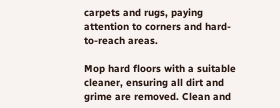carpets and rugs, paying attention to corners and hard-to-reach areas.

Mop hard floors with a suitable cleaner, ensuring all dirt and grime are removed. Clean and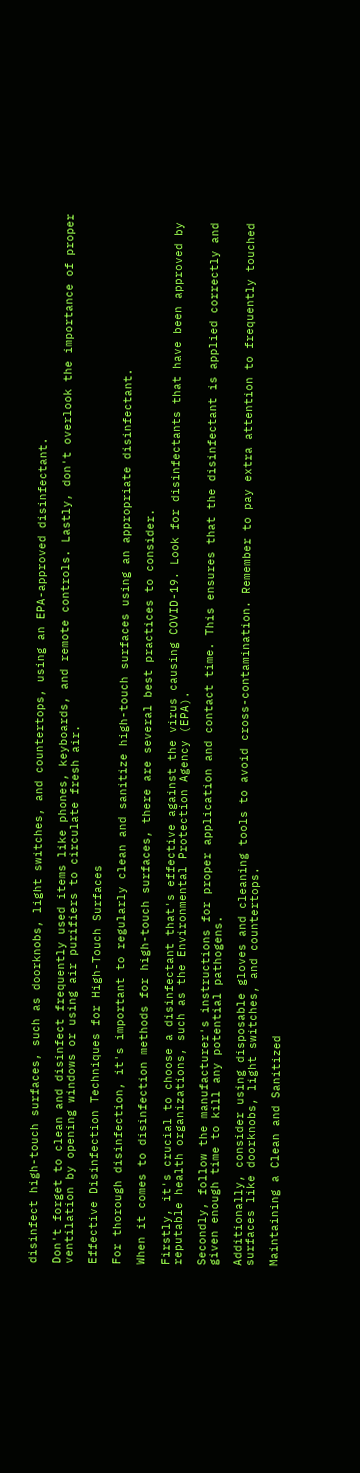disinfect high-touch surfaces, such as doorknobs, light switches, and countertops, using an EPA-approved disinfectant.

Don't forget to clean and disinfect frequently used items like phones, keyboards, and remote controls. Lastly, don't overlook the importance of proper ventilation by opening windows or using air purifiers to circulate fresh air.

Effective Disinfection Techniques for High-Touch Surfaces

For thorough disinfection, it's important to regularly clean and sanitize high-touch surfaces using an appropriate disinfectant.

When it comes to disinfection methods for high-touch surfaces, there are several best practices to consider.

Firstly, it's crucial to choose a disinfectant that's effective against the virus causing COVID-19. Look for disinfectants that have been approved by reputable health organizations, such as the Environmental Protection Agency (EPA).

Secondly, follow the manufacturer's instructions for proper application and contact time. This ensures that the disinfectant is applied correctly and given enough time to kill any potential pathogens.

Additionally, consider using disposable gloves and cleaning tools to avoid cross-contamination. Remember to pay extra attention to frequently touched surfaces like doorknobs, light switches, and countertops.

Maintaining a Clean and Sanitized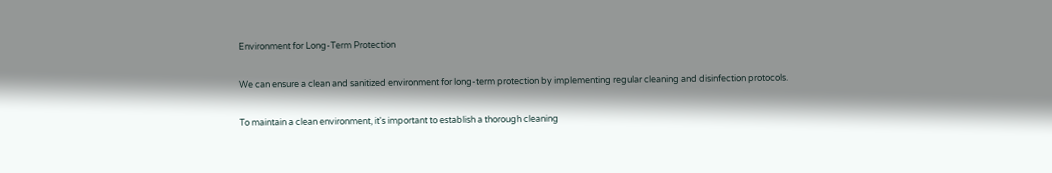Environment for Long-Term Protection

We can ensure a clean and sanitized environment for long-term protection by implementing regular cleaning and disinfection protocols.

To maintain a clean environment, it's important to establish a thorough cleaning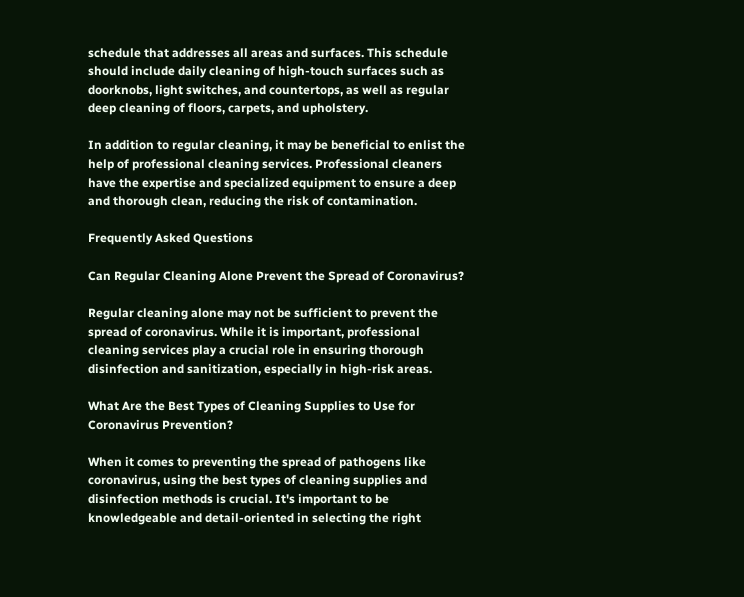schedule that addresses all areas and surfaces. This schedule should include daily cleaning of high-touch surfaces such as doorknobs, light switches, and countertops, as well as regular deep cleaning of floors, carpets, and upholstery.

In addition to regular cleaning, it may be beneficial to enlist the help of professional cleaning services. Professional cleaners have the expertise and specialized equipment to ensure a deep and thorough clean, reducing the risk of contamination.

Frequently Asked Questions

Can Regular Cleaning Alone Prevent the Spread of Coronavirus?

Regular cleaning alone may not be sufficient to prevent the spread of coronavirus. While it is important, professional cleaning services play a crucial role in ensuring thorough disinfection and sanitization, especially in high-risk areas.

What Are the Best Types of Cleaning Supplies to Use for Coronavirus Prevention?

When it comes to preventing the spread of pathogens like coronavirus, using the best types of cleaning supplies and disinfection methods is crucial. It's important to be knowledgeable and detail-oriented in selecting the right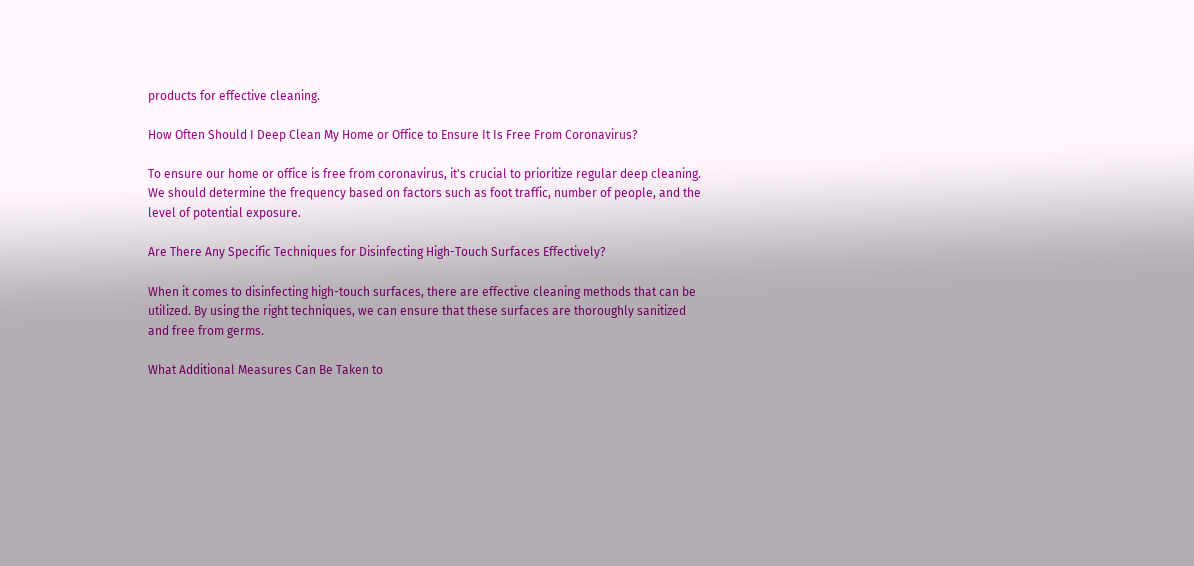products for effective cleaning.

How Often Should I Deep Clean My Home or Office to Ensure It Is Free From Coronavirus?

To ensure our home or office is free from coronavirus, it's crucial to prioritize regular deep cleaning. We should determine the frequency based on factors such as foot traffic, number of people, and the level of potential exposure.

Are There Any Specific Techniques for Disinfecting High-Touch Surfaces Effectively?

When it comes to disinfecting high-touch surfaces, there are effective cleaning methods that can be utilized. By using the right techniques, we can ensure that these surfaces are thoroughly sanitized and free from germs.

What Additional Measures Can Be Taken to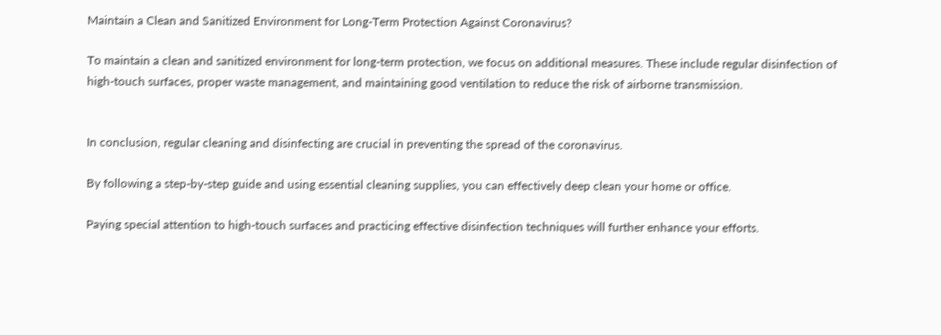Maintain a Clean and Sanitized Environment for Long-Term Protection Against Coronavirus?

To maintain a clean and sanitized environment for long-term protection, we focus on additional measures. These include regular disinfection of high-touch surfaces, proper waste management, and maintaining good ventilation to reduce the risk of airborne transmission.


In conclusion, regular cleaning and disinfecting are crucial in preventing the spread of the coronavirus.

By following a step-by-step guide and using essential cleaning supplies, you can effectively deep clean your home or office.

Paying special attention to high-touch surfaces and practicing effective disinfection techniques will further enhance your efforts.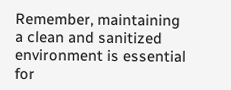Remember, maintaining a clean and sanitized environment is essential for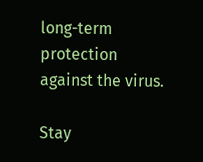long-term protection against the virus.

Stay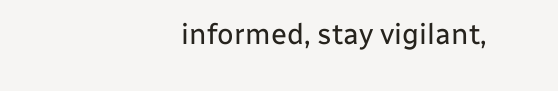informed, stay vigilant,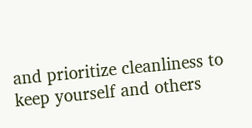and prioritize cleanliness to keep yourself and others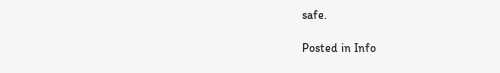safe.

Posted in Info